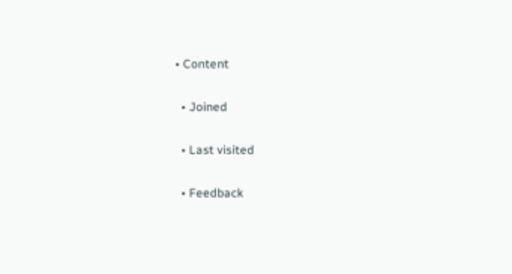• Content

  • Joined

  • Last visited

  • Feedback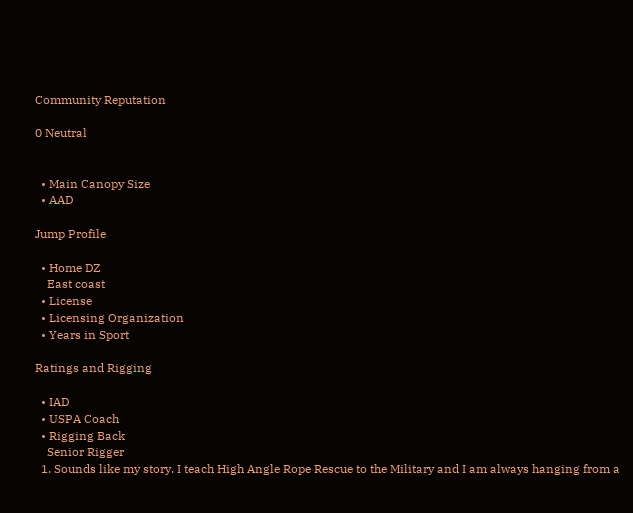Community Reputation

0 Neutral


  • Main Canopy Size
  • AAD

Jump Profile

  • Home DZ
    East coast
  • License
  • Licensing Organization
  • Years in Sport

Ratings and Rigging

  • IAD
  • USPA Coach
  • Rigging Back
    Senior Rigger
  1. Sounds like my story. I teach High Angle Rope Rescue to the Military and I am always hanging from a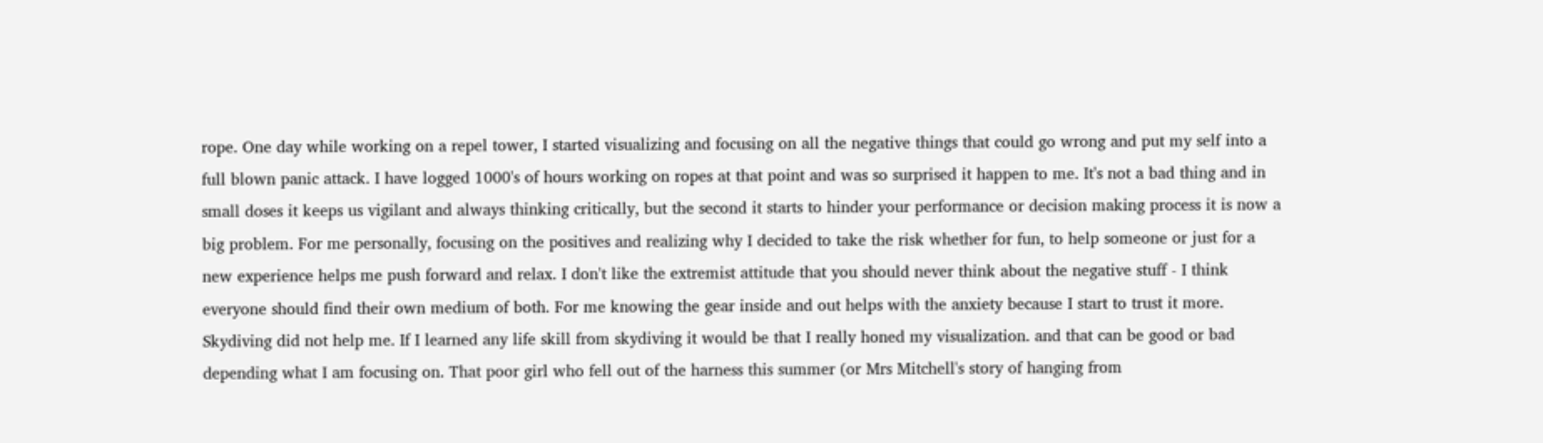rope. One day while working on a repel tower, I started visualizing and focusing on all the negative things that could go wrong and put my self into a full blown panic attack. I have logged 1000's of hours working on ropes at that point and was so surprised it happen to me. It's not a bad thing and in small doses it keeps us vigilant and always thinking critically, but the second it starts to hinder your performance or decision making process it is now a big problem. For me personally, focusing on the positives and realizing why I decided to take the risk whether for fun, to help someone or just for a new experience helps me push forward and relax. I don't like the extremist attitude that you should never think about the negative stuff - I think everyone should find their own medium of both. For me knowing the gear inside and out helps with the anxiety because I start to trust it more. Skydiving did not help me. If I learned any life skill from skydiving it would be that I really honed my visualization. and that can be good or bad depending what I am focusing on. That poor girl who fell out of the harness this summer (or Mrs Mitchell's story of hanging from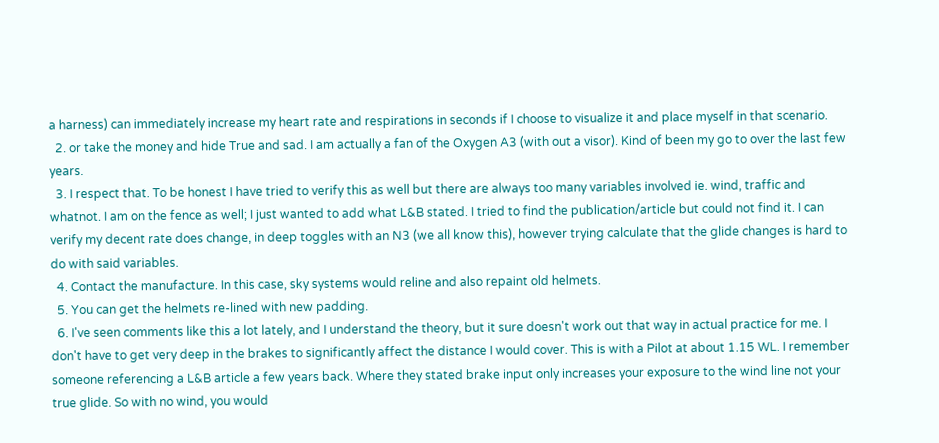a harness) can immediately increase my heart rate and respirations in seconds if I choose to visualize it and place myself in that scenario.
  2. or take the money and hide True and sad. I am actually a fan of the Oxygen A3 (with out a visor). Kind of been my go to over the last few years.
  3. I respect that. To be honest I have tried to verify this as well but there are always too many variables involved ie. wind, traffic and whatnot. I am on the fence as well; I just wanted to add what L&B stated. I tried to find the publication/article but could not find it. I can verify my decent rate does change, in deep toggles with an N3 (we all know this), however trying calculate that the glide changes is hard to do with said variables.
  4. Contact the manufacture. In this case, sky systems would reline and also repaint old helmets.
  5. You can get the helmets re-lined with new padding.
  6. I've seen comments like this a lot lately, and I understand the theory, but it sure doesn't work out that way in actual practice for me. I don't have to get very deep in the brakes to significantly affect the distance I would cover. This is with a Pilot at about 1.15 WL. I remember someone referencing a L&B article a few years back. Where they stated brake input only increases your exposure to the wind line not your true glide. So with no wind, you would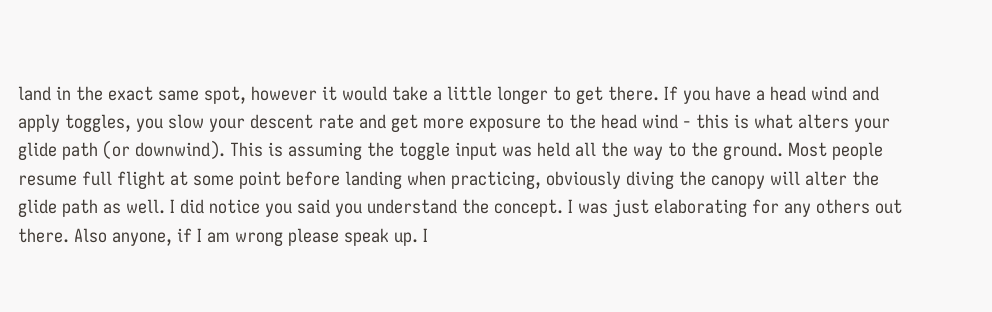land in the exact same spot, however it would take a little longer to get there. If you have a head wind and apply toggles, you slow your descent rate and get more exposure to the head wind - this is what alters your glide path (or downwind). This is assuming the toggle input was held all the way to the ground. Most people resume full flight at some point before landing when practicing, obviously diving the canopy will alter the glide path as well. I did notice you said you understand the concept. I was just elaborating for any others out there. Also anyone, if I am wrong please speak up. I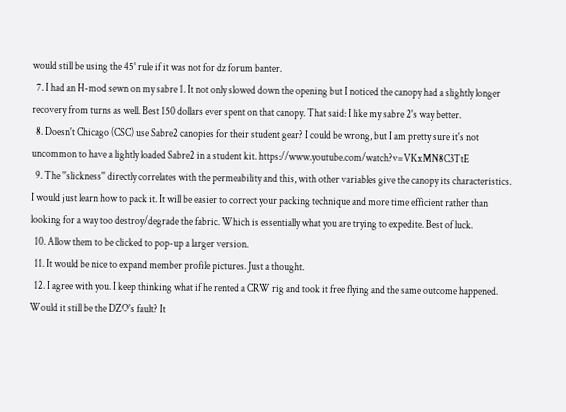would still be using the 45° rule if it was not for dz forum banter.
  7. I had an H-mod sewn on my sabre 1. It not only slowed down the opening but I noticed the canopy had a slightly longer recovery from turns as well. Best 150 dollars ever spent on that canopy. That said: I like my sabre 2's way better.
  8. Doesn't Chicago (CSC) use Sabre2 canopies for their student gear? I could be wrong, but I am pretty sure it's not uncommon to have a lightly loaded Sabre2 in a student kit. https://www.youtube.com/watch?v=VKxMN8C3TtE
  9. The ''slickness'' directly correlates with the permeability and this, with other variables give the canopy its characteristics. I would just learn how to pack it. It will be easier to correct your packing technique and more time efficient rather than looking for a way too destroy/degrade the fabric. Which is essentially what you are trying to expedite. Best of luck.
  10. Allow them to be clicked to pop-up a larger version.
  11. It would be nice to expand member profile pictures. Just a thought.
  12. I agree with you. I keep thinking what if he rented a CRW rig and took it free flying and the same outcome happened. Would it still be the DZO's fault? It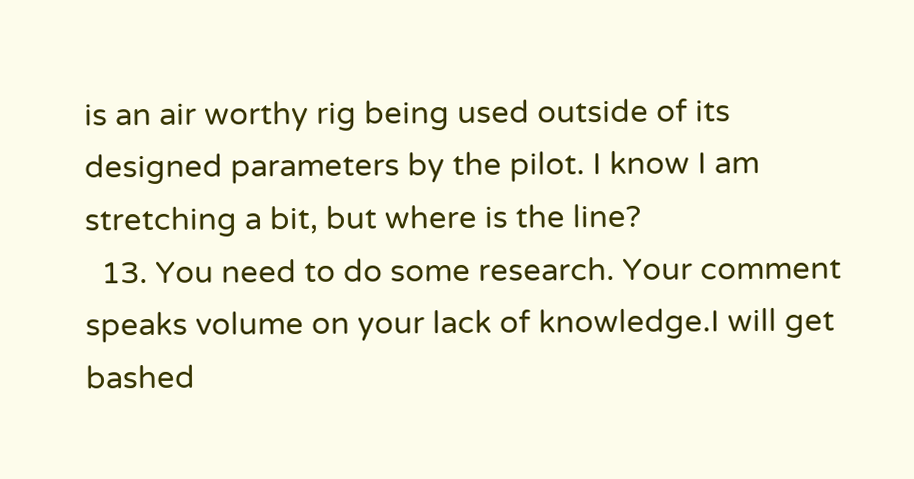is an air worthy rig being used outside of its designed parameters by the pilot. I know I am stretching a bit, but where is the line?
  13. You need to do some research. Your comment speaks volume on your lack of knowledge.I will get bashed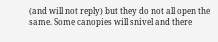(and will not reply) but they do not all open the same. Some canopies will snivel and there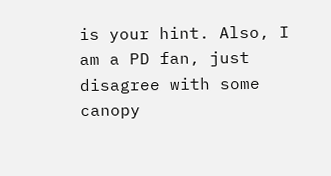is your hint. Also, I am a PD fan, just disagree with some canopy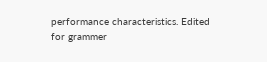performance characteristics. Edited for grammer